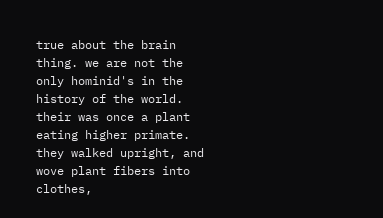true about the brain thing. we are not the only hominid's in the history of the world. their was once a plant eating higher primate. they walked upright, and wove plant fibers into clothes,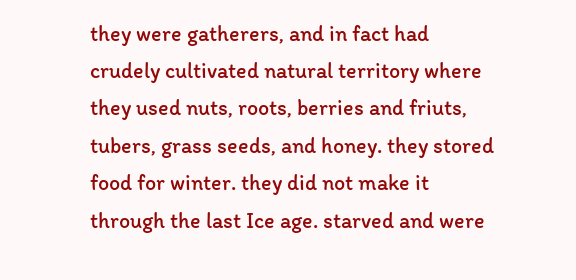they were gatherers, and in fact had crudely cultivated natural territory where they used nuts, roots, berries and friuts, tubers, grass seeds, and honey. they stored food for winter. they did not make it through the last Ice age. starved and were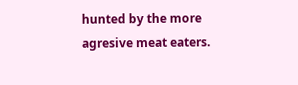hunted by the more agresive meat eaters.